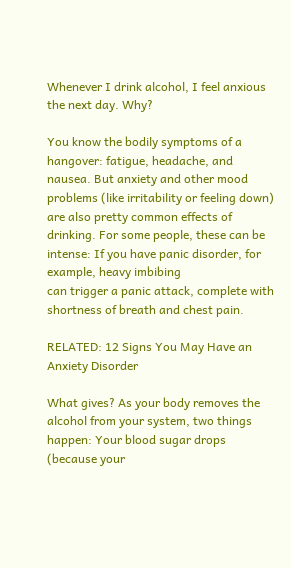Whenever I drink alcohol, I feel anxious the next day. Why?

You know the bodily symptoms of a hangover: fatigue, headache, and nausea. But anxiety and other mood problems (like irritability or feeling down) are also pretty common effects of drinking. For some people, these can be intense: If you have panic disorder, for example, heavy imbibing
can trigger a panic attack, complete with shortness of breath and chest pain.

RELATED: 12 Signs You May Have an Anxiety Disorder

What gives? As your body removes the alcohol from your system, two things happen: Your blood sugar drops (because your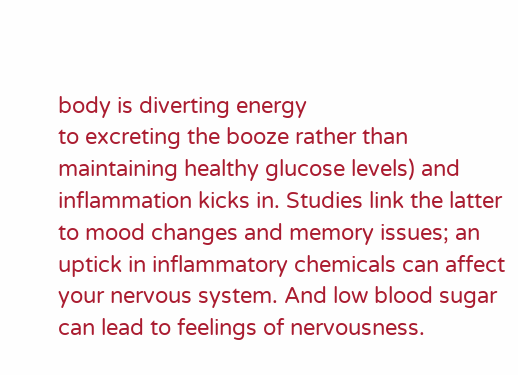body is diverting energy
to excreting the booze rather than maintaining healthy glucose levels) and inflammation kicks in. Studies link the latter to mood changes and memory issues; an uptick in inflammatory chemicals can affect your nervous system. And low blood sugar can lead to feelings of nervousness.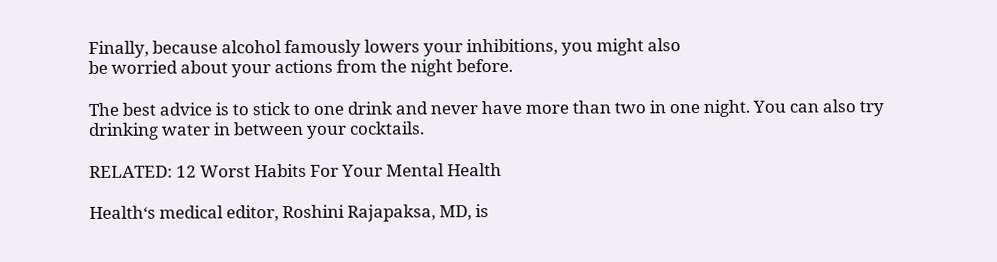Finally, because alcohol famously lowers your inhibitions, you might also
be worried about your actions from the night before.

The best advice is to stick to one drink and never have more than two in one night. You can also try drinking water in between your cocktails.

RELATED: 12 Worst Habits For Your Mental Health

Health‘s medical editor, Roshini Rajapaksa, MD, is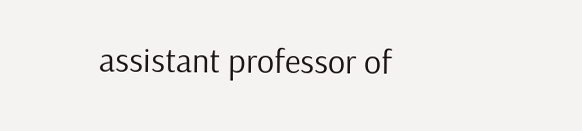assistant professor of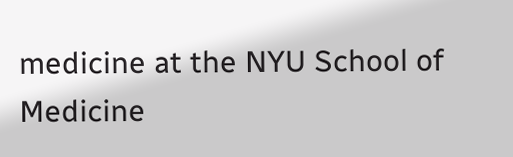medicine at the NYU School of Medicine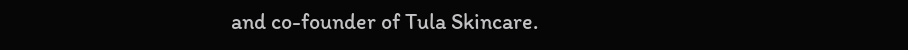and co-founder of Tula Skincare.